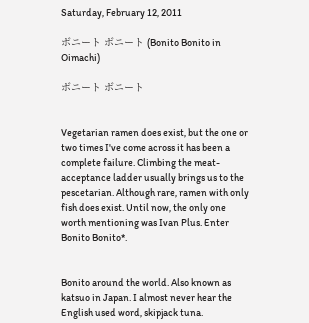Saturday, February 12, 2011

ボニート ボニート (Bonito Bonito in Oimachi)

ボニート ボニート


Vegetarian ramen does exist, but the one or two times I've come across it has been a complete failure. Climbing the meat-acceptance ladder usually brings us to the pescetarian. Although rare, ramen with only fish does exist. Until now, the only one worth mentioning was Ivan Plus. Enter Bonito Bonito*.


Bonito around the world. Also known as katsuo in Japan. I almost never hear the English used word, skipjack tuna.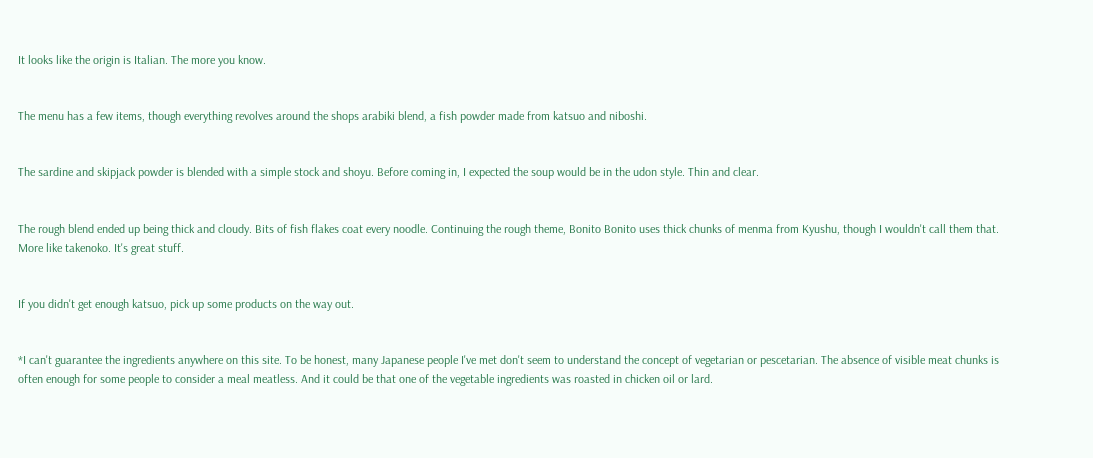It looks like the origin is Italian. The more you know.


The menu has a few items, though everything revolves around the shops arabiki blend, a fish powder made from katsuo and niboshi.


The sardine and skipjack powder is blended with a simple stock and shoyu. Before coming in, I expected the soup would be in the udon style. Thin and clear.


The rough blend ended up being thick and cloudy. Bits of fish flakes coat every noodle. Continuing the rough theme, Bonito Bonito uses thick chunks of menma from Kyushu, though I wouldn't call them that. More like takenoko. It's great stuff.


If you didn't get enough katsuo, pick up some products on the way out.


*I can't guarantee the ingredients anywhere on this site. To be honest, many Japanese people I've met don't seem to understand the concept of vegetarian or pescetarian. The absence of visible meat chunks is often enough for some people to consider a meal meatless. And it could be that one of the vegetable ingredients was roasted in chicken oil or lard.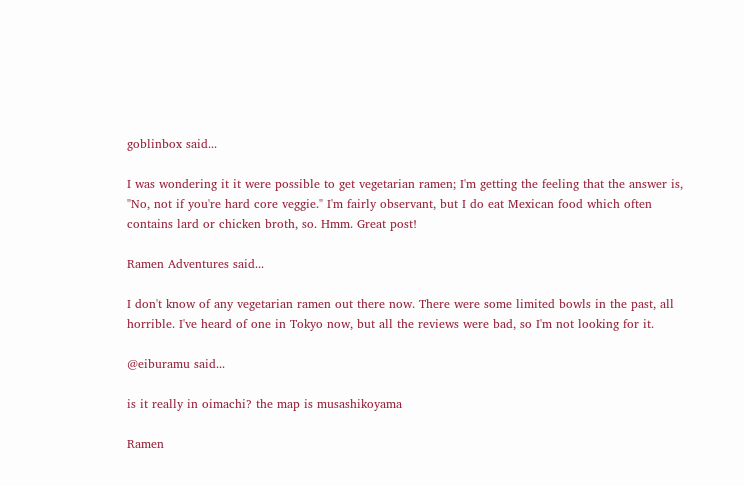goblinbox said...

I was wondering it it were possible to get vegetarian ramen; I'm getting the feeling that the answer is, "No, not if you're hard core veggie." I'm fairly observant, but I do eat Mexican food which often contains lard or chicken broth, so. Hmm. Great post!

Ramen Adventures said...

I don't know of any vegetarian ramen out there now. There were some limited bowls in the past, all horrible. I've heard of one in Tokyo now, but all the reviews were bad, so I'm not looking for it.

@eiburamu said...

is it really in oimachi? the map is musashikoyama

Ramen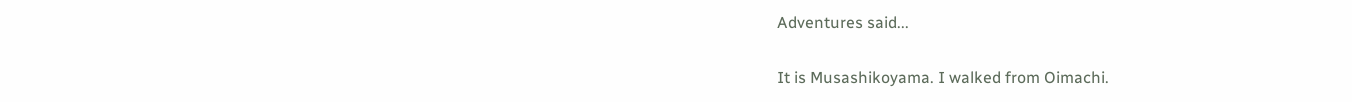Adventures said...

It is Musashikoyama. I walked from Oimachi.